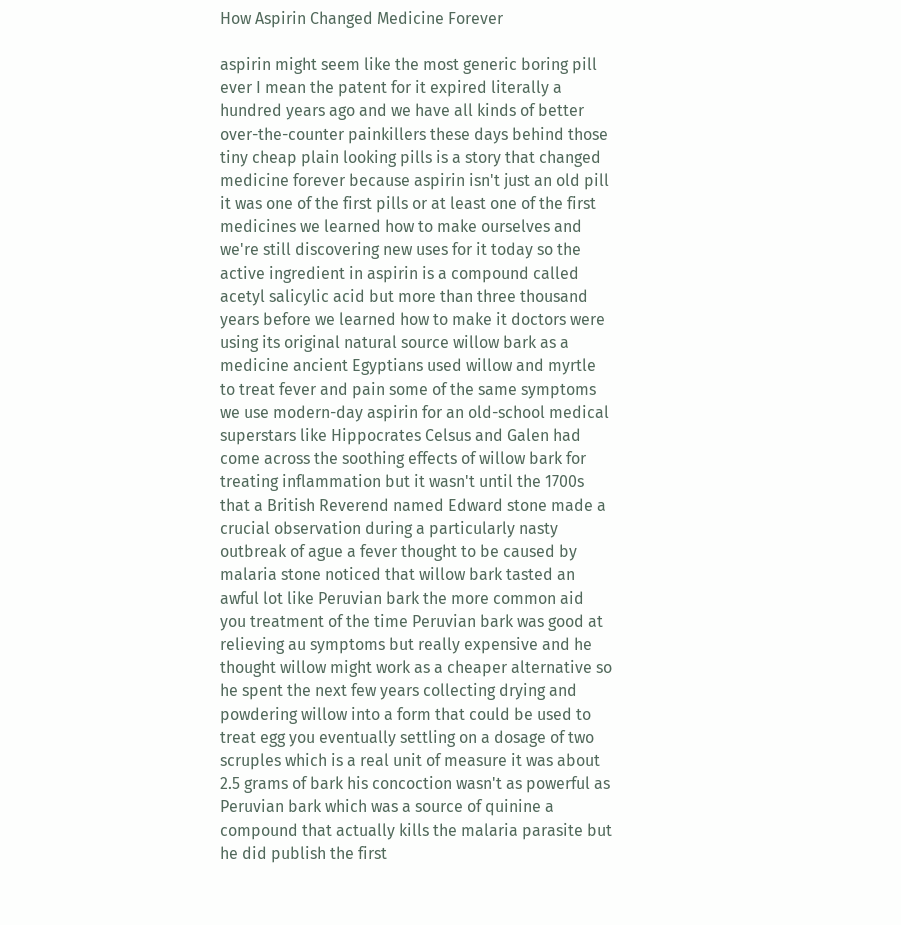How Aspirin Changed Medicine Forever

aspirin might seem like the most generic boring pill ever I mean the patent for it expired literally a hundred years ago and we have all kinds of better over-the-counter painkillers these days behind those tiny cheap plain looking pills is a story that changed medicine forever because aspirin isn't just an old pill it was one of the first pills or at least one of the first medicines we learned how to make ourselves and we're still discovering new uses for it today so the active ingredient in aspirin is a compound called acetyl salicylic acid but more than three thousand years before we learned how to make it doctors were using its original natural source willow bark as a medicine ancient Egyptians used willow and myrtle to treat fever and pain some of the same symptoms we use modern-day aspirin for an old-school medical superstars like Hippocrates Celsus and Galen had come across the soothing effects of willow bark for treating inflammation but it wasn't until the 1700s that a British Reverend named Edward stone made a crucial observation during a particularly nasty outbreak of ague a fever thought to be caused by malaria stone noticed that willow bark tasted an awful lot like Peruvian bark the more common aid you treatment of the time Peruvian bark was good at relieving au symptoms but really expensive and he thought willow might work as a cheaper alternative so he spent the next few years collecting drying and powdering willow into a form that could be used to treat egg you eventually settling on a dosage of two scruples which is a real unit of measure it was about 2.5 grams of bark his concoction wasn't as powerful as Peruvian bark which was a source of quinine a compound that actually kills the malaria parasite but he did publish the first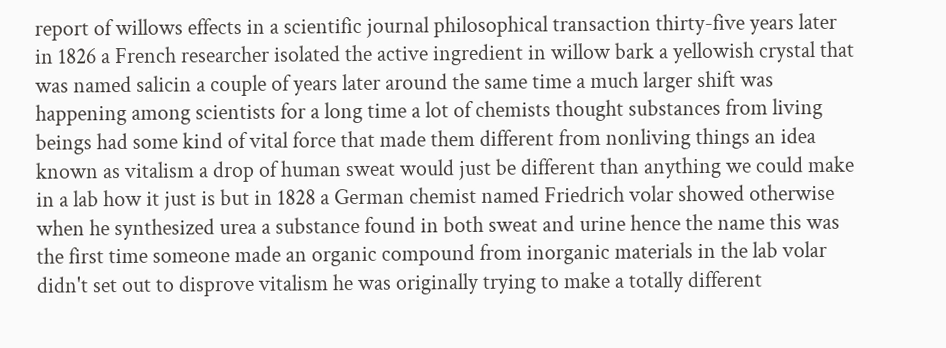report of willows effects in a scientific journal philosophical transaction thirty-five years later in 1826 a French researcher isolated the active ingredient in willow bark a yellowish crystal that was named salicin a couple of years later around the same time a much larger shift was happening among scientists for a long time a lot of chemists thought substances from living beings had some kind of vital force that made them different from nonliving things an idea known as vitalism a drop of human sweat would just be different than anything we could make in a lab how it just is but in 1828 a German chemist named Friedrich volar showed otherwise when he synthesized urea a substance found in both sweat and urine hence the name this was the first time someone made an organic compound from inorganic materials in the lab volar didn't set out to disprove vitalism he was originally trying to make a totally different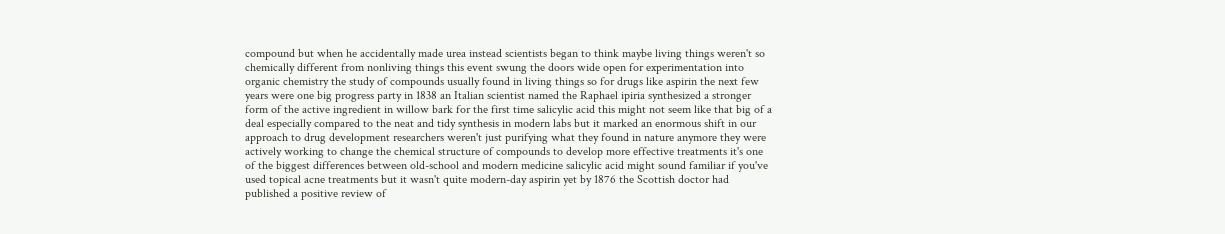compound but when he accidentally made urea instead scientists began to think maybe living things weren't so chemically different from nonliving things this event swung the doors wide open for experimentation into organic chemistry the study of compounds usually found in living things so for drugs like aspirin the next few years were one big progress party in 1838 an Italian scientist named the Raphael ipiria synthesized a stronger form of the active ingredient in willow bark for the first time salicylic acid this might not seem like that big of a deal especially compared to the neat and tidy synthesis in modern labs but it marked an enormous shift in our approach to drug development researchers weren't just purifying what they found in nature anymore they were actively working to change the chemical structure of compounds to develop more effective treatments it's one of the biggest differences between old-school and modern medicine salicylic acid might sound familiar if you've used topical acne treatments but it wasn't quite modern-day aspirin yet by 1876 the Scottish doctor had published a positive review of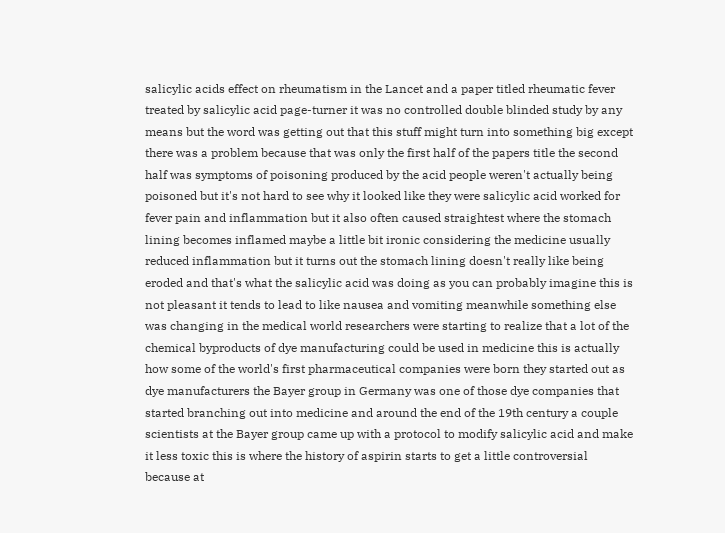salicylic acids effect on rheumatism in the Lancet and a paper titled rheumatic fever treated by salicylic acid page-turner it was no controlled double blinded study by any means but the word was getting out that this stuff might turn into something big except there was a problem because that was only the first half of the papers title the second half was symptoms of poisoning produced by the acid people weren't actually being poisoned but it's not hard to see why it looked like they were salicylic acid worked for fever pain and inflammation but it also often caused straightest where the stomach lining becomes inflamed maybe a little bit ironic considering the medicine usually reduced inflammation but it turns out the stomach lining doesn't really like being eroded and that's what the salicylic acid was doing as you can probably imagine this is not pleasant it tends to lead to like nausea and vomiting meanwhile something else was changing in the medical world researchers were starting to realize that a lot of the chemical byproducts of dye manufacturing could be used in medicine this is actually how some of the world's first pharmaceutical companies were born they started out as dye manufacturers the Bayer group in Germany was one of those dye companies that started branching out into medicine and around the end of the 19th century a couple scientists at the Bayer group came up with a protocol to modify salicylic acid and make it less toxic this is where the history of aspirin starts to get a little controversial because at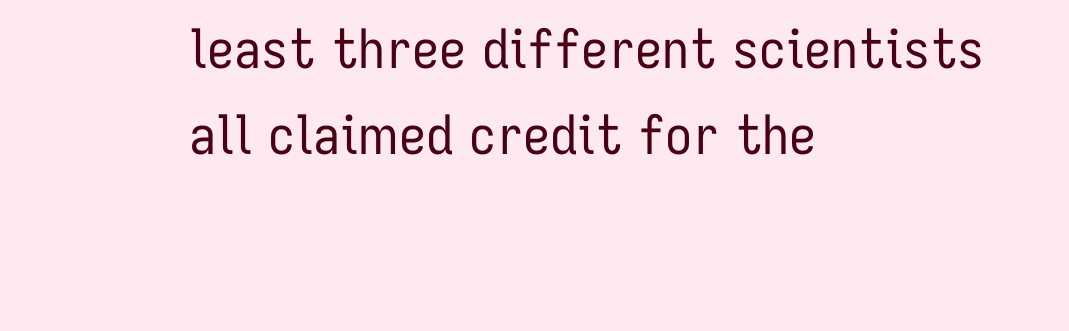least three different scientists all claimed credit for the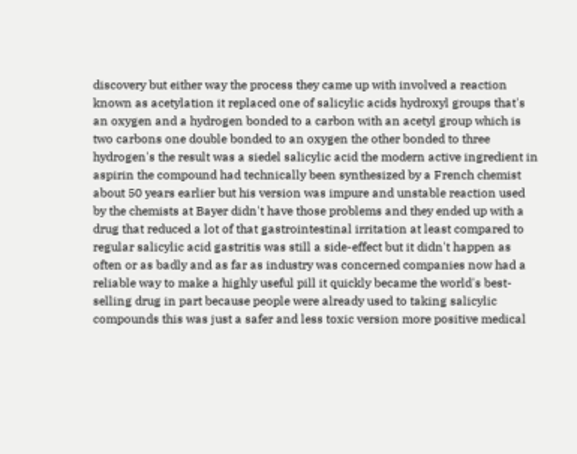discovery but either way the process they came up with involved a reaction known as acetylation it replaced one of salicylic acids hydroxyl groups that's an oxygen and a hydrogen bonded to a carbon with an acetyl group which is two carbons one double bonded to an oxygen the other bonded to three hydrogen's the result was a siedel salicylic acid the modern active ingredient in aspirin the compound had technically been synthesized by a French chemist about 50 years earlier but his version was impure and unstable reaction used by the chemists at Bayer didn't have those problems and they ended up with a drug that reduced a lot of that gastrointestinal irritation at least compared to regular salicylic acid gastritis was still a side-effect but it didn't happen as often or as badly and as far as industry was concerned companies now had a reliable way to make a highly useful pill it quickly became the world's best-selling drug in part because people were already used to taking salicylic compounds this was just a safer and less toxic version more positive medical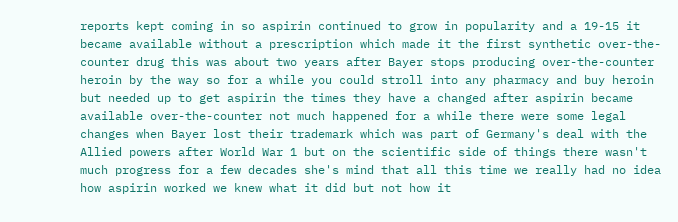reports kept coming in so aspirin continued to grow in popularity and a 19-15 it became available without a prescription which made it the first synthetic over-the-counter drug this was about two years after Bayer stops producing over-the-counter heroin by the way so for a while you could stroll into any pharmacy and buy heroin but needed up to get aspirin the times they have a changed after aspirin became available over-the-counter not much happened for a while there were some legal changes when Bayer lost their trademark which was part of Germany's deal with the Allied powers after World War 1 but on the scientific side of things there wasn't much progress for a few decades she's mind that all this time we really had no idea how aspirin worked we knew what it did but not how it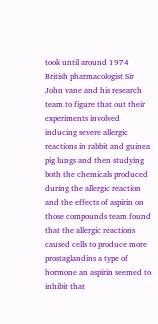took until around 1974 British pharmacologist Sir John vane and his research team to figure that out their experiments involved inducing severe allergic reactions in rabbit and guinea pig lungs and then studying both the chemicals produced during the allergic reaction and the effects of aspirin on those compounds team found that the allergic reactions caused cells to produce more prostaglandins a type of hormone an aspirin seemed to inhibit that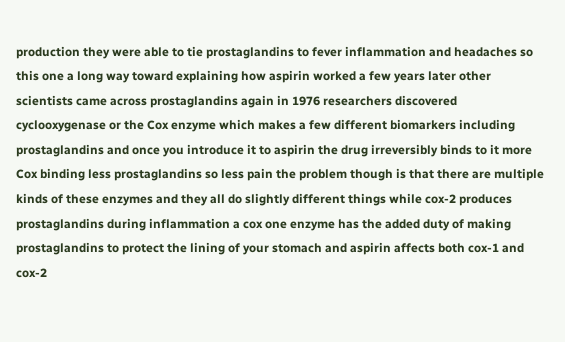production they were able to tie prostaglandins to fever inflammation and headaches so this one a long way toward explaining how aspirin worked a few years later other scientists came across prostaglandins again in 1976 researchers discovered cyclooxygenase or the Cox enzyme which makes a few different biomarkers including prostaglandins and once you introduce it to aspirin the drug irreversibly binds to it more Cox binding less prostaglandins so less pain the problem though is that there are multiple kinds of these enzymes and they all do slightly different things while cox-2 produces prostaglandins during inflammation a cox one enzyme has the added duty of making prostaglandins to protect the lining of your stomach and aspirin affects both cox-1 and cox-2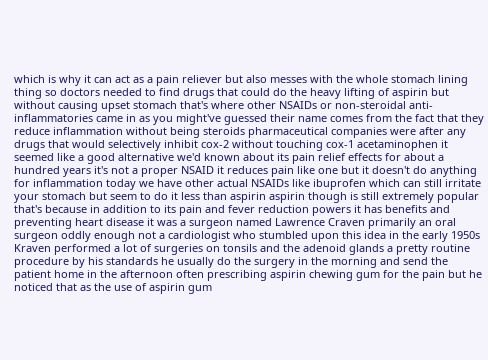which is why it can act as a pain reliever but also messes with the whole stomach lining thing so doctors needed to find drugs that could do the heavy lifting of aspirin but without causing upset stomach that's where other NSAIDs or non-steroidal anti-inflammatories came in as you might've guessed their name comes from the fact that they reduce inflammation without being steroids pharmaceutical companies were after any drugs that would selectively inhibit cox-2 without touching cox-1 acetaminophen it seemed like a good alternative we'd known about its pain relief effects for about a hundred years it's not a proper NSAID it reduces pain like one but it doesn't do anything for inflammation today we have other actual NSAIDs like ibuprofen which can still irritate your stomach but seem to do it less than aspirin aspirin though is still extremely popular that's because in addition to its pain and fever reduction powers it has benefits and preventing heart disease it was a surgeon named Lawrence Craven primarily an oral surgeon oddly enough not a cardiologist who stumbled upon this idea in the early 1950s Kraven performed a lot of surgeries on tonsils and the adenoid glands a pretty routine procedure by his standards he usually do the surgery in the morning and send the patient home in the afternoon often prescribing aspirin chewing gum for the pain but he noticed that as the use of aspirin gum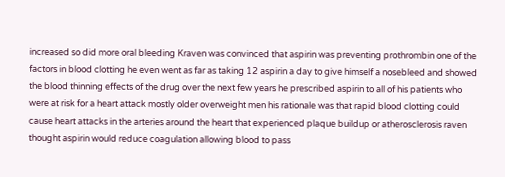increased so did more oral bleeding Kraven was convinced that aspirin was preventing prothrombin one of the factors in blood clotting he even went as far as taking 12 aspirin a day to give himself a nosebleed and showed the blood thinning effects of the drug over the next few years he prescribed aspirin to all of his patients who were at risk for a heart attack mostly older overweight men his rationale was that rapid blood clotting could cause heart attacks in the arteries around the heart that experienced plaque buildup or atherosclerosis raven thought aspirin would reduce coagulation allowing blood to pass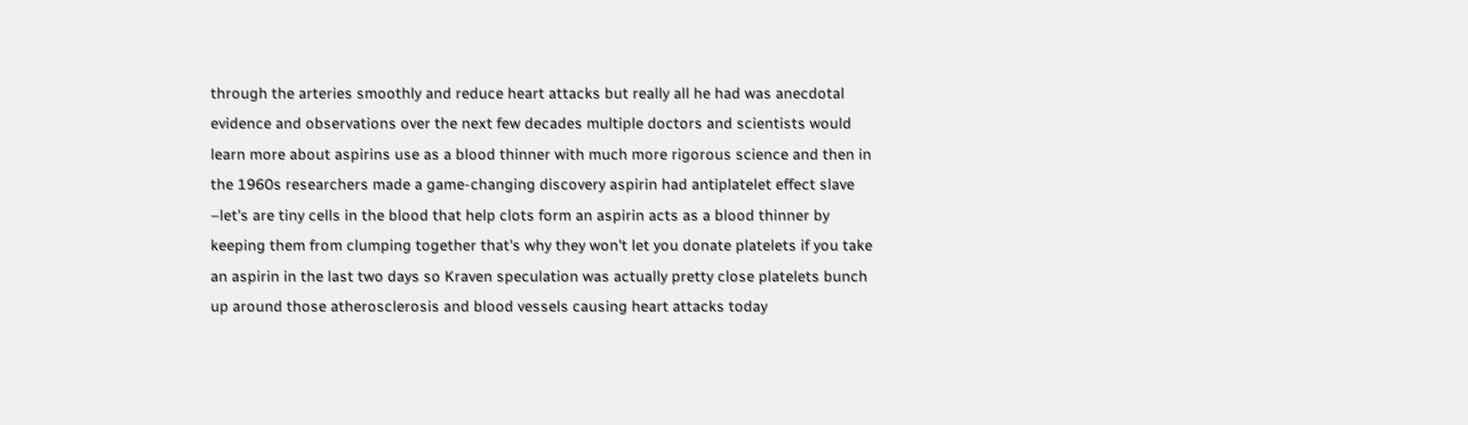through the arteries smoothly and reduce heart attacks but really all he had was anecdotal evidence and observations over the next few decades multiple doctors and scientists would learn more about aspirins use as a blood thinner with much more rigorous science and then in the 1960s researchers made a game-changing discovery aspirin had antiplatelet effect slave –let's are tiny cells in the blood that help clots form an aspirin acts as a blood thinner by keeping them from clumping together that's why they won't let you donate platelets if you take an aspirin in the last two days so Kraven speculation was actually pretty close platelets bunch up around those atherosclerosis and blood vessels causing heart attacks today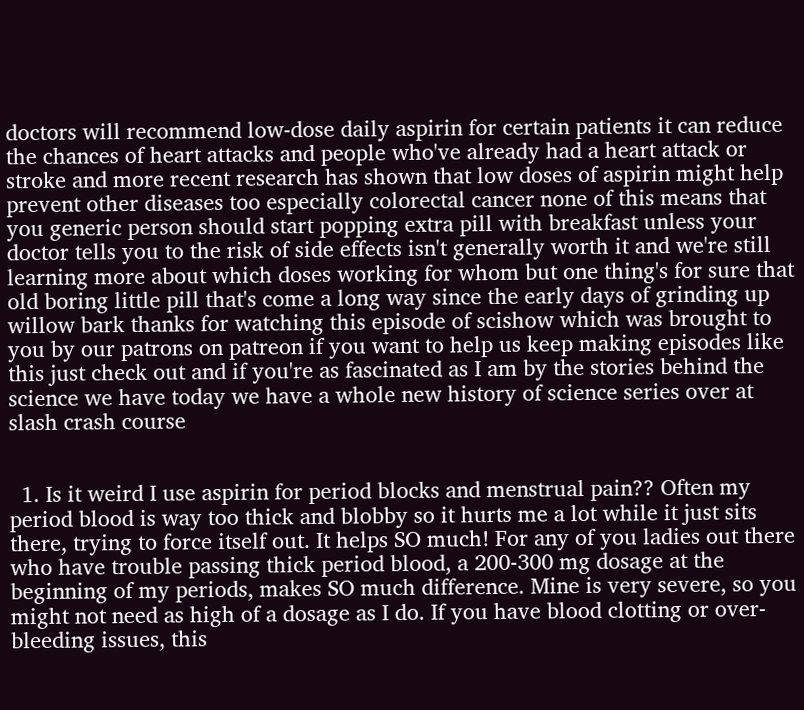doctors will recommend low-dose daily aspirin for certain patients it can reduce the chances of heart attacks and people who've already had a heart attack or stroke and more recent research has shown that low doses of aspirin might help prevent other diseases too especially colorectal cancer none of this means that you generic person should start popping extra pill with breakfast unless your doctor tells you to the risk of side effects isn't generally worth it and we're still learning more about which doses working for whom but one thing's for sure that old boring little pill that's come a long way since the early days of grinding up willow bark thanks for watching this episode of scishow which was brought to you by our patrons on patreon if you want to help us keep making episodes like this just check out and if you're as fascinated as I am by the stories behind the science we have today we have a whole new history of science series over at slash crash course


  1. Is it weird I use aspirin for period blocks and menstrual pain?? Often my period blood is way too thick and blobby so it hurts me a lot while it just sits there, trying to force itself out. It helps SO much! For any of you ladies out there who have trouble passing thick period blood, a 200-300 mg dosage at the beginning of my periods, makes SO much difference. Mine is very severe, so you might not need as high of a dosage as I do. If you have blood clotting or over-bleeding issues, this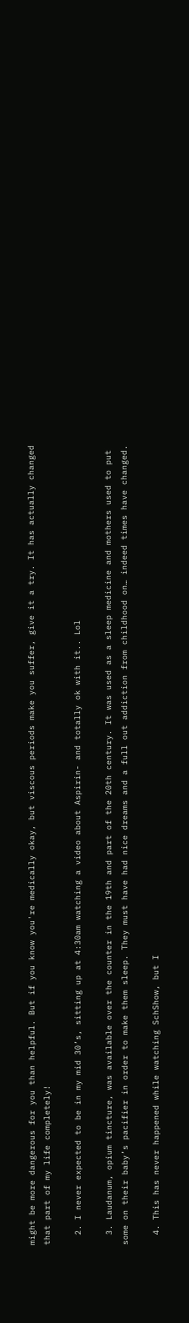might be more dangerous for you than helpful. But if you know you're medically okay, but viscous periods make you suffer, give it a try. It has actually changed that part of my life completely!

  2. I never expected to be in my mid 30’s, sitting up at 4:30am watching a video about Aspirin- and totally ok with it.. Lol

  3. Laudanum, opium tincture, was available over the counter in the 19th and part of the 20th century. It was used as a sleep medicine and mothers used to put some on their baby’s pacifier in order to make them sleep. They must have had nice dreams and a full out addiction from childhood on… indeed times have changed.

  4. This has never happened while watching SchShow, but I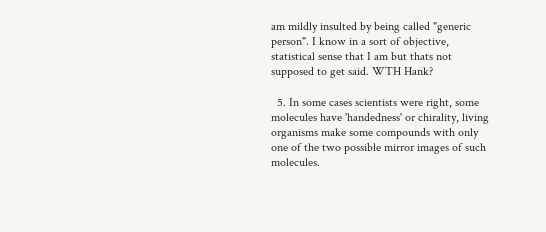am mildly insulted by being called "generic person". I know in a sort of objective, statistical sense that I am but thats not supposed to get said. WTH Hank?

  5. In some cases scientists were right, some molecules have 'handedness' or chirality, living organisms make some compounds with only one of the two possible mirror images of such molecules.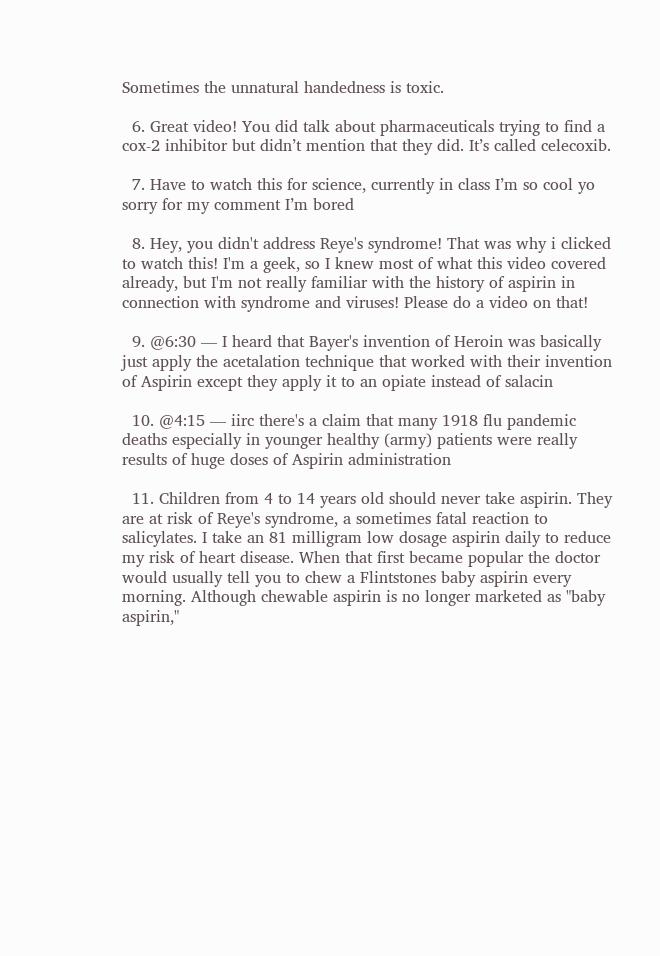Sometimes the unnatural handedness is toxic.

  6. Great video! You did talk about pharmaceuticals trying to find a cox-2 inhibitor but didn’t mention that they did. It’s called celecoxib.

  7. Have to watch this for science, currently in class I’m so cool yo sorry for my comment I’m bored

  8. Hey, you didn't address Reye's syndrome! That was why i clicked to watch this! I'm a geek, so I knew most of what this video covered already, but I'm not really familiar with the history of aspirin in connection with syndrome and viruses! Please do a video on that!

  9. @6:30 — I heard that Bayer's invention of Heroin was basically just apply the acetalation technique that worked with their invention of Aspirin except they apply it to an opiate instead of salacin

  10. @4:15 — iirc there's a claim that many 1918 flu pandemic deaths especially in younger healthy (army) patients were really results of huge doses of Aspirin administration

  11. Children from 4 to 14 years old should never take aspirin. They are at risk of Reye's syndrome, a sometimes fatal reaction to salicylates. I take an 81 milligram low dosage aspirin daily to reduce my risk of heart disease. When that first became popular the doctor would usually tell you to chew a Flintstones baby aspirin every morning. Although chewable aspirin is no longer marketed as "baby aspirin,"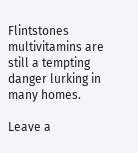Flintstones multivitamins are still a tempting danger lurking in many homes.

Leave a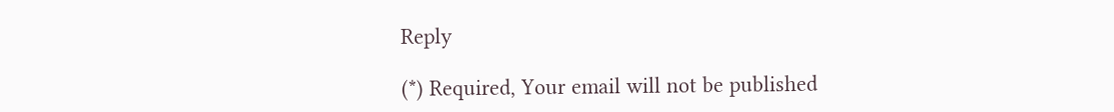Reply

(*) Required, Your email will not be published